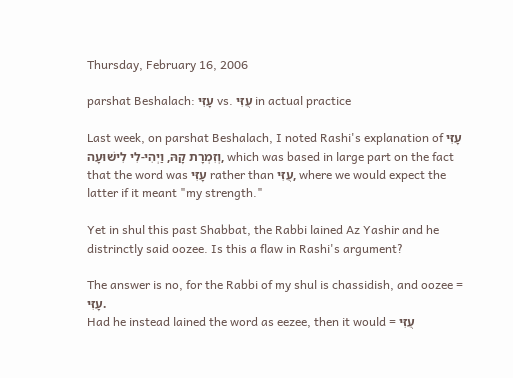Thursday, February 16, 2006

parshat Beshalach: עָזִּי vs. עֻזִּי in actual practice

Last week, on parshat Beshalach, I noted Rashi's explanation of עָזִּי וְזִמְרָת קָהּ, וַיְהִי-לִי לִישׁוּעָה, which was based in large part on the fact that the word was עָזִּי rather than עֻזִּי, where we would expect the latter if it meant "my strength."

Yet in shul this past Shabbat, the Rabbi lained Az Yashir and he distrinctly said oozee. Is this a flaw in Rashi's argument?

The answer is no, for the Rabbi of my shul is chassidish, and oozee = עָזִּי.
Had he instead lained the word as eezee, then it would = עֻזִּי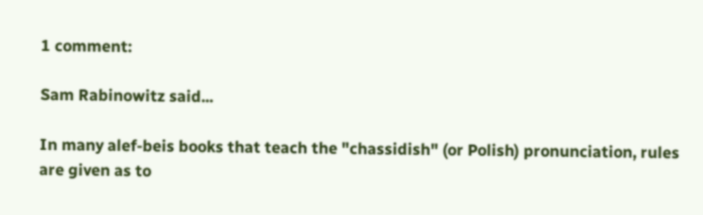1 comment:

Sam Rabinowitz said...

In many alef-beis books that teach the "chassidish" (or Polish) pronunciation, rules are given as to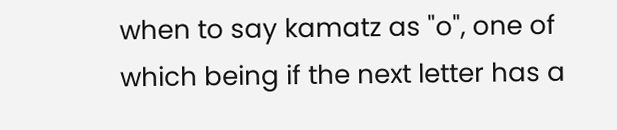when to say kamatz as "o", one of which being if the next letter has a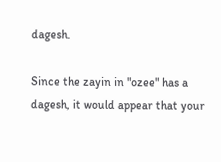dagesh.

Since the zayin in "ozee" has a dagesh, it would appear that your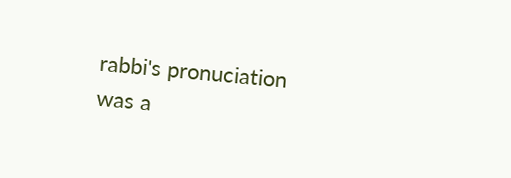rabbi's pronuciation was a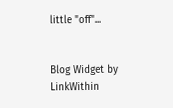little "off"...


Blog Widget by LinkWithin